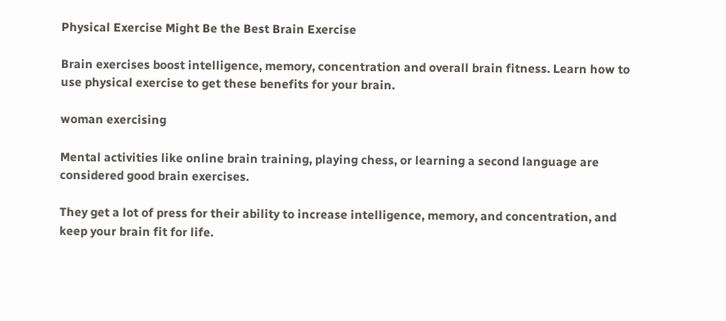Physical Exercise Might Be the Best Brain Exercise

Brain exercises boost intelligence, memory, concentration and overall brain fitness. Learn how to use physical exercise to get these benefits for your brain.

woman exercising

Mental activities like online brain training, playing chess, or learning a second language are considered good brain exercises.

They get a lot of press for their ability to increase intelligence, memory, and concentration, and keep your brain fit for life.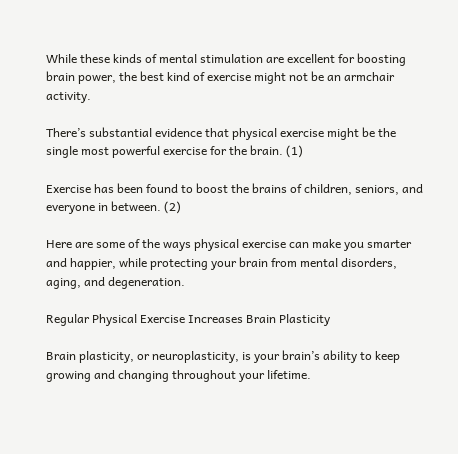While these kinds of mental stimulation are excellent for boosting brain power, the best kind of exercise might not be an armchair activity.

There’s substantial evidence that physical exercise might be the single most powerful exercise for the brain. (1)

Exercise has been found to boost the brains of children, seniors, and everyone in between. (2)

Here are some of the ways physical exercise can make you smarter and happier, while protecting your brain from mental disorders, aging, and degeneration.

Regular Physical Exercise Increases Brain Plasticity

Brain plasticity, or neuroplasticity, is your brain’s ability to keep growing and changing throughout your lifetime.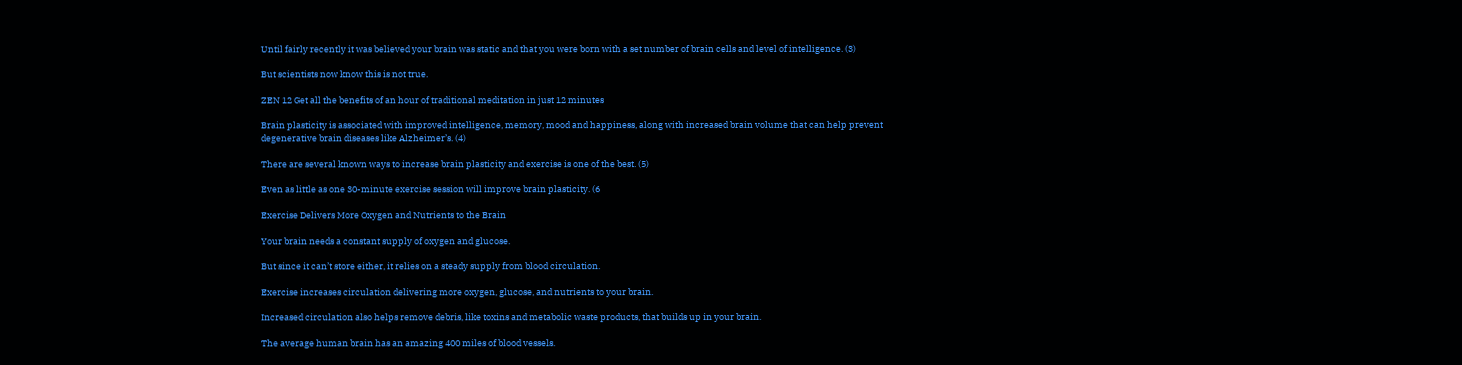Until fairly recently it was believed your brain was static and that you were born with a set number of brain cells and level of intelligence. (3)

But scientists now know this is not true.

ZEN 12 Get all the benefits of an hour of traditional meditation in just 12 minutes

Brain plasticity is associated with improved intelligence, memory, mood and happiness, along with increased brain volume that can help prevent degenerative brain diseases like Alzheimer’s. (4)

There are several known ways to increase brain plasticity and exercise is one of the best. (5)

Even as little as one 30-minute exercise session will improve brain plasticity. (6

Exercise Delivers More Oxygen and Nutrients to the Brain

Your brain needs a constant supply of oxygen and glucose.

But since it can’t store either, it relies on a steady supply from blood circulation.

Exercise increases circulation delivering more oxygen, glucose, and nutrients to your brain.

Increased circulation also helps remove debris, like toxins and metabolic waste products, that builds up in your brain.

The average human brain has an amazing 400 miles of blood vessels.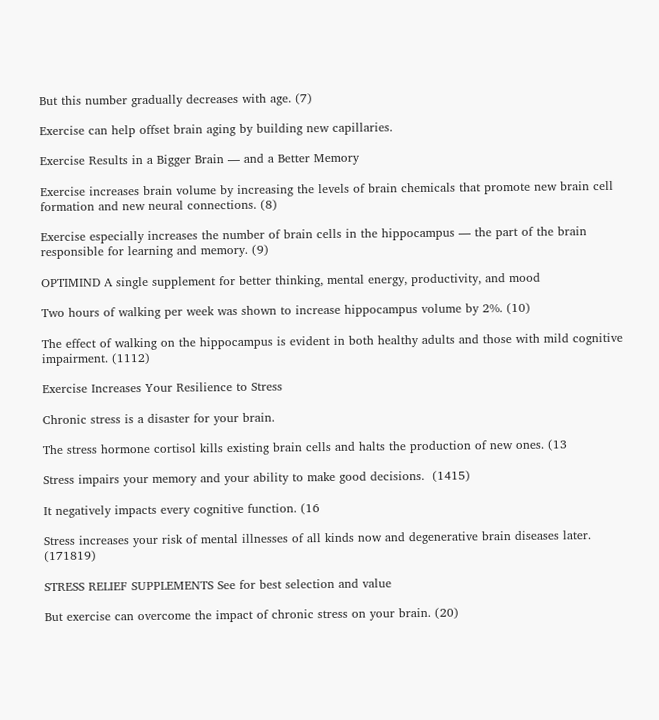But this number gradually decreases with age. (7)

Exercise can help offset brain aging by building new capillaries.

Exercise Results in a Bigger Brain — and a Better Memory

Exercise increases brain volume by increasing the levels of brain chemicals that promote new brain cell formation and new neural connections. (8)

Exercise especially increases the number of brain cells in the hippocampus — the part of the brain responsible for learning and memory. (9)

OPTIMIND A single supplement for better thinking, mental energy, productivity, and mood

Two hours of walking per week was shown to increase hippocampus volume by 2%. (10)

The effect of walking on the hippocampus is evident in both healthy adults and those with mild cognitive impairment. (1112)

Exercise Increases Your Resilience to Stress

Chronic stress is a disaster for your brain.

The stress hormone cortisol kills existing brain cells and halts the production of new ones. (13

Stress impairs your memory and your ability to make good decisions.  (1415)

It negatively impacts every cognitive function. (16

Stress increases your risk of mental illnesses of all kinds now and degenerative brain diseases later. (171819)

STRESS RELIEF SUPPLEMENTS See for best selection and value

But exercise can overcome the impact of chronic stress on your brain. (20)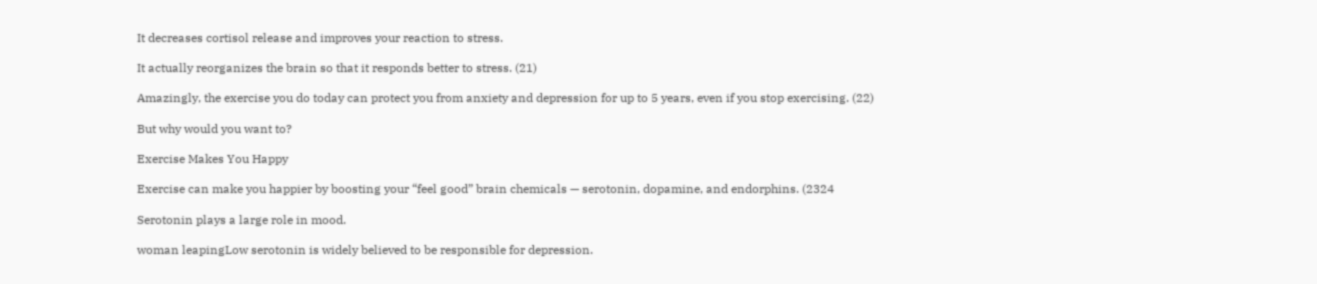It decreases cortisol release and improves your reaction to stress.

It actually reorganizes the brain so that it responds better to stress. (21)

Amazingly, the exercise you do today can protect you from anxiety and depression for up to 5 years, even if you stop exercising. (22)

But why would you want to?

Exercise Makes You Happy

Exercise can make you happier by boosting your “feel good” brain chemicals — serotonin, dopamine, and endorphins. (2324

Serotonin plays a large role in mood.

woman leapingLow serotonin is widely believed to be responsible for depression.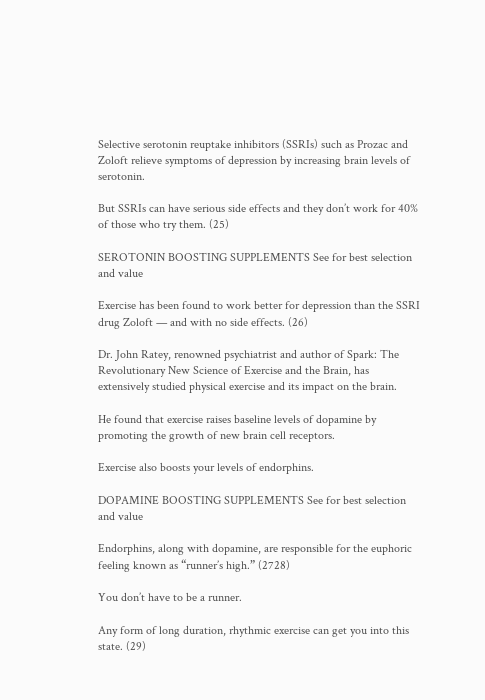Selective serotonin reuptake inhibitors (SSRIs) such as Prozac and Zoloft relieve symptoms of depression by increasing brain levels of serotonin.

But SSRIs can have serious side effects and they don’t work for 40% of those who try them. (25)

SEROTONIN BOOSTING SUPPLEMENTS See for best selection and value

Exercise has been found to work better for depression than the SSRI drug Zoloft — and with no side effects. (26)

Dr. John Ratey, renowned psychiatrist and author of Spark: The Revolutionary New Science of Exercise and the Brain, has extensively studied physical exercise and its impact on the brain.

He found that exercise raises baseline levels of dopamine by promoting the growth of new brain cell receptors.

Exercise also boosts your levels of endorphins.

DOPAMINE BOOSTING SUPPLEMENTS See for best selection and value

Endorphins, along with dopamine, are responsible for the euphoric feeling known as “runner’s high.” (2728)

You don’t have to be a runner.

Any form of long duration, rhythmic exercise can get you into this state. (29)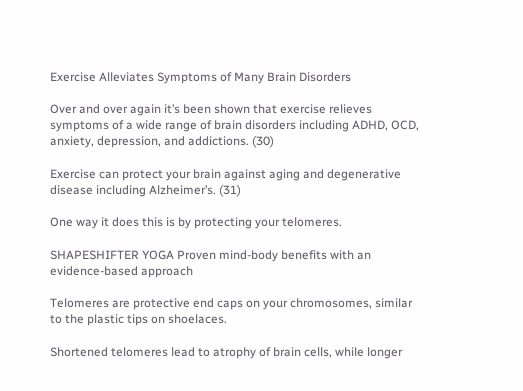Exercise Alleviates Symptoms of Many Brain Disorders

Over and over again it’s been shown that exercise relieves symptoms of a wide range of brain disorders including ADHD, OCD, anxiety, depression, and addictions. (30)

Exercise can protect your brain against aging and degenerative disease including Alzheimer’s. (31)

One way it does this is by protecting your telomeres.

SHAPESHIFTER YOGA Proven mind-body benefits with an evidence-based approach

Telomeres are protective end caps on your chromosomes, similar to the plastic tips on shoelaces.

Shortened telomeres lead to atrophy of brain cells, while longer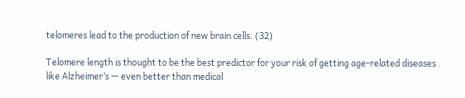telomeres lead to the production of new brain cells. (32)

Telomere length is thought to be the best predictor for your risk of getting age-related diseases like Alzheimer’s — even better than medical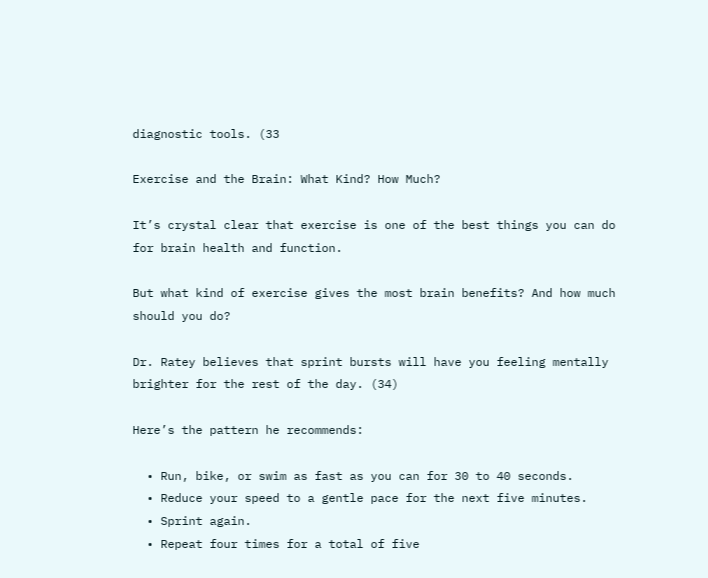diagnostic tools. (33

Exercise and the Brain: What Kind? How Much?

It’s crystal clear that exercise is one of the best things you can do for brain health and function.

But what kind of exercise gives the most brain benefits? And how much should you do?

Dr. Ratey believes that sprint bursts will have you feeling mentally brighter for the rest of the day. (34)

Here’s the pattern he recommends:

  • Run, bike, or swim as fast as you can for 30 to 40 seconds.
  • Reduce your speed to a gentle pace for the next five minutes.
  • Sprint again.
  • Repeat four times for a total of five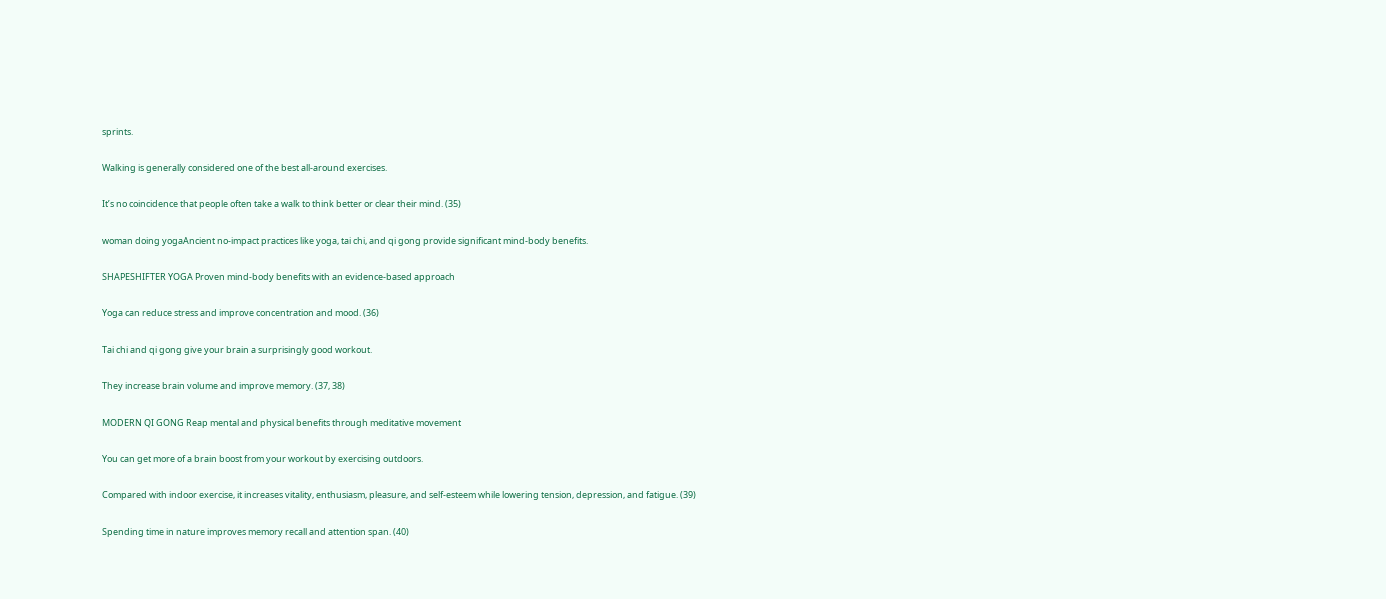sprints.

Walking is generally considered one of the best all-around exercises.

It’s no coincidence that people often take a walk to think better or clear their mind. (35)

woman doing yogaAncient no-impact practices like yoga, tai chi, and qi gong provide significant mind-body benefits.

SHAPESHIFTER YOGA Proven mind-body benefits with an evidence-based approach

Yoga can reduce stress and improve concentration and mood. (36)

Tai chi and qi gong give your brain a surprisingly good workout.

They increase brain volume and improve memory. (37, 38)

MODERN QI GONG Reap mental and physical benefits through meditative movement

You can get more of a brain boost from your workout by exercising outdoors.

Compared with indoor exercise, it increases vitality, enthusiasm, pleasure, and self-esteem while lowering tension, depression, and fatigue. (39)

Spending time in nature improves memory recall and attention span. (40)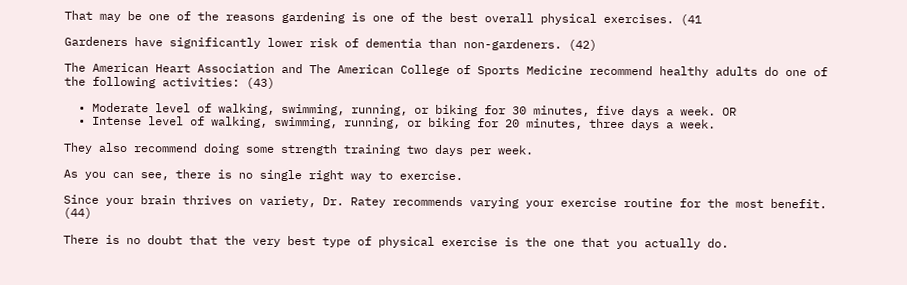That may be one of the reasons gardening is one of the best overall physical exercises. (41

Gardeners have significantly lower risk of dementia than non-gardeners. (42)

The American Heart Association and The American College of Sports Medicine recommend healthy adults do one of the following activities: (43)

  • Moderate level of walking, swimming, running, or biking for 30 minutes, five days a week. OR
  • Intense level of walking, swimming, running, or biking for 20 minutes, three days a week.

They also recommend doing some strength training two days per week.

As you can see, there is no single right way to exercise.

Since your brain thrives on variety, Dr. Ratey recommends varying your exercise routine for the most benefit. (44)

There is no doubt that the very best type of physical exercise is the one that you actually do.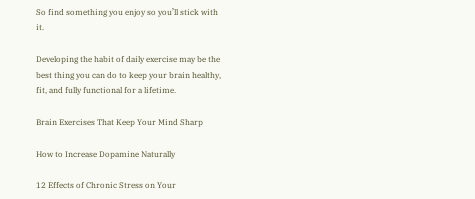So find something you enjoy so you’ll stick with it.

Developing the habit of daily exercise may be the best thing you can do to keep your brain healthy, fit, and fully functional for a lifetime.

Brain Exercises That Keep Your Mind Sharp

How to Increase Dopamine Naturally

12 Effects of Chronic Stress on Your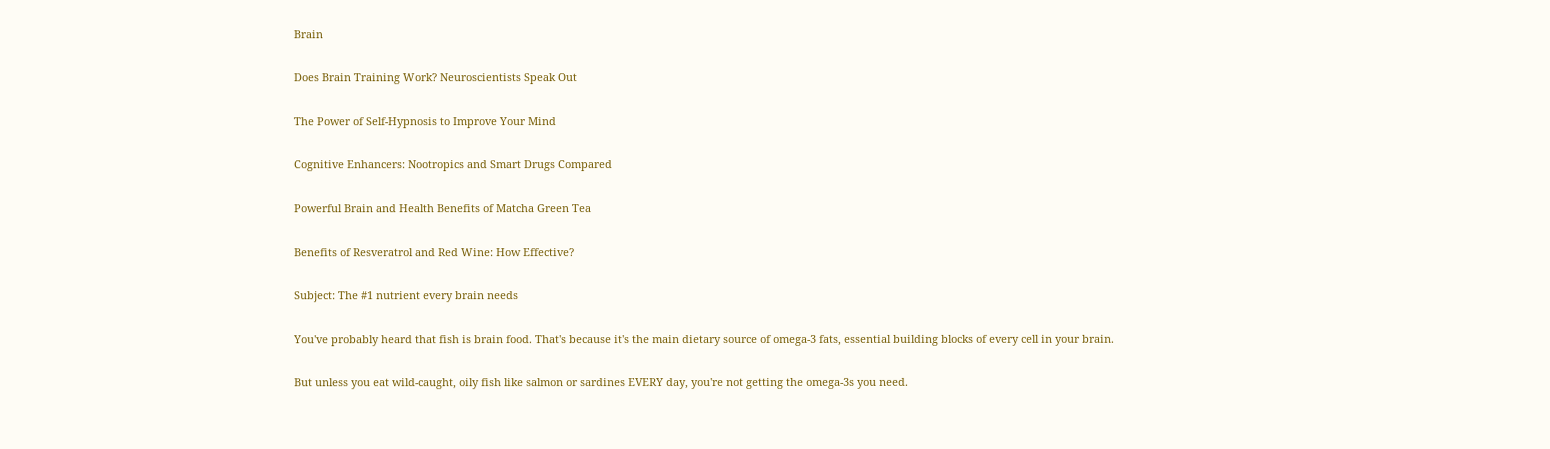Brain

Does Brain Training Work? Neuroscientists Speak Out

The Power of Self-Hypnosis to Improve Your Mind

Cognitive Enhancers: Nootropics and Smart Drugs Compared

Powerful Brain and Health Benefits of Matcha Green Tea

Benefits of Resveratrol and Red Wine: How Effective?

Subject: The #1 nutrient every brain needs

You've probably heard that fish is brain food. That's because it's the main dietary source of omega-3 fats, essential building blocks of every cell in your brain.

But unless you eat wild-caught, oily fish like salmon or sardines EVERY day, you're not getting the omega-3s you need.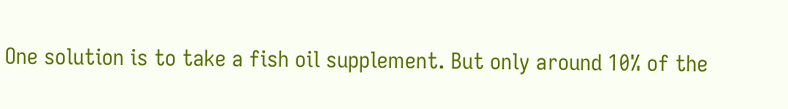One solution is to take a fish oil supplement. But only around 10% of the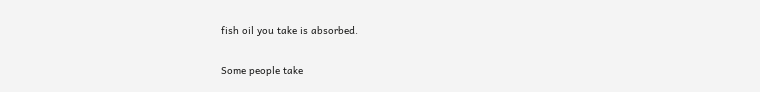fish oil you take is absorbed.

Some people take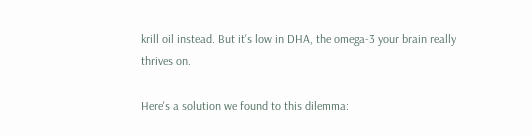krill oil instead. But it's low in DHA, the omega-3 your brain really thrives on.

Here's a solution we found to this dilemma: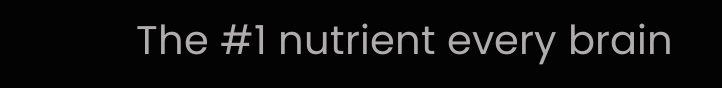The #1 nutrient every brain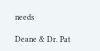needs

Deane & Dr. Pat